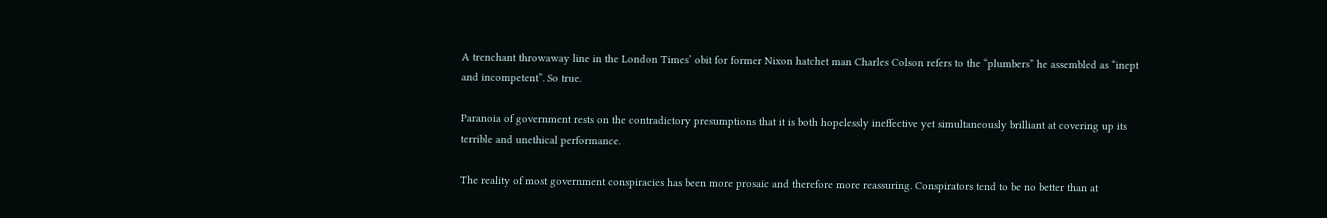A trenchant throwaway line in the London Times’ obit for former Nixon hatchet man Charles Colson refers to the “plumbers” he assembled as “inept and incompetent”. So true.

Paranoia of government rests on the contradictory presumptions that it is both hopelessly ineffective yet simultaneously brilliant at covering up its terrible and unethical performance.

The reality of most government conspiracies has been more prosaic and therefore more reassuring. Conspirators tend to be no better than at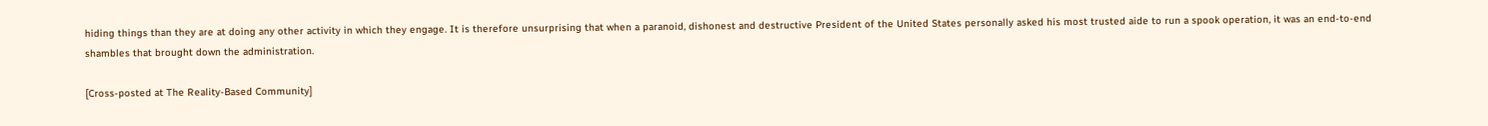hiding things than they are at doing any other activity in which they engage. It is therefore unsurprising that when a paranoid, dishonest and destructive President of the United States personally asked his most trusted aide to run a spook operation, it was an end-to-end shambles that brought down the administration.

[Cross-posted at The Reality-Based Community]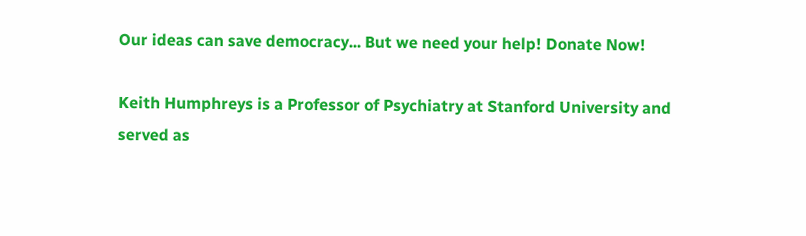Our ideas can save democracy... But we need your help! Donate Now!

Keith Humphreys is a Professor of Psychiatry at Stanford University and served as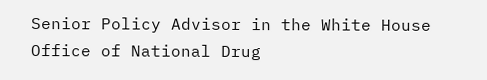Senior Policy Advisor in the White House Office of National Drug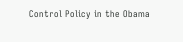Control Policy in the Obama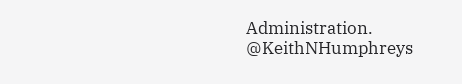Administration. @KeithNHumphreys